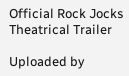Official Rock Jocks Theatrical Trailer

Uploaded by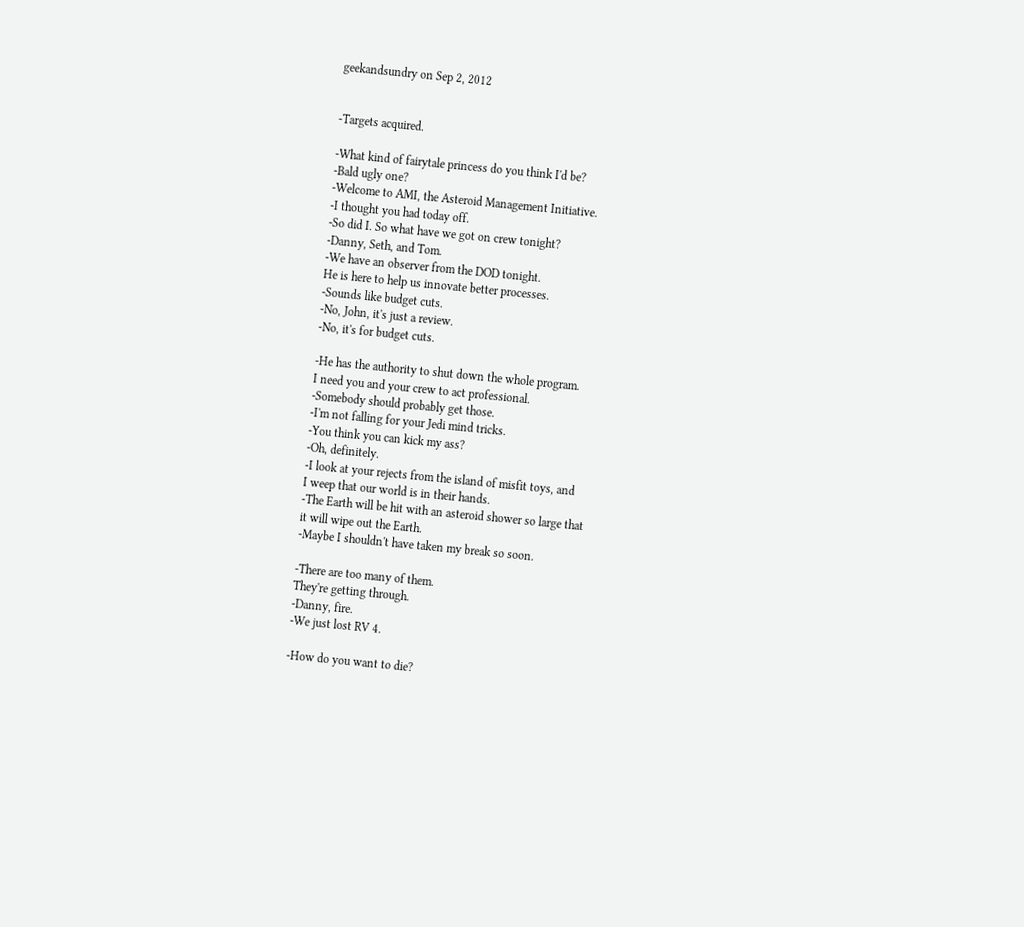geekandsundry on Sep 2, 2012


-Targets acquired.

-What kind of fairytale princess do you think I'd be?
-Bald ugly one?
-Welcome to AMI, the Asteroid Management Initiative.
-I thought you had today off.
-So did I. So what have we got on crew tonight?
-Danny, Seth, and Tom.
-We have an observer from the DOD tonight.
He is here to help us innovate better processes.
-Sounds like budget cuts.
-No, John, it's just a review.
-No, it's for budget cuts.

-He has the authority to shut down the whole program.
I need you and your crew to act professional.
-Somebody should probably get those.
-I'm not falling for your Jedi mind tricks.
-You think you can kick my ass?
-Oh, definitely.
-I look at your rejects from the island of misfit toys, and
I weep that our world is in their hands.
-The Earth will be hit with an asteroid shower so large that
it will wipe out the Earth.
-Maybe I shouldn't have taken my break so soon.

-There are too many of them.
They're getting through.
-Danny, fire.
-We just lost RV 4.

-How do you want to die?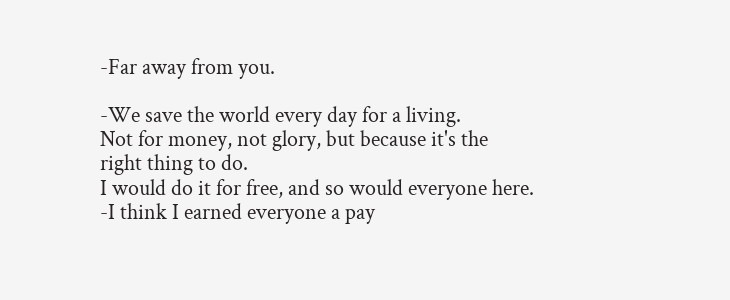-Far away from you.

-We save the world every day for a living.
Not for money, not glory, but because it's the
right thing to do.
I would do it for free, and so would everyone here.
-I think I earned everyone a pay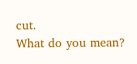cut.
What do you mean?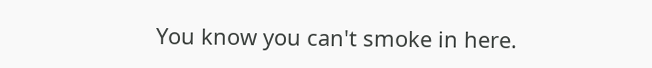You know you can't smoke in here.